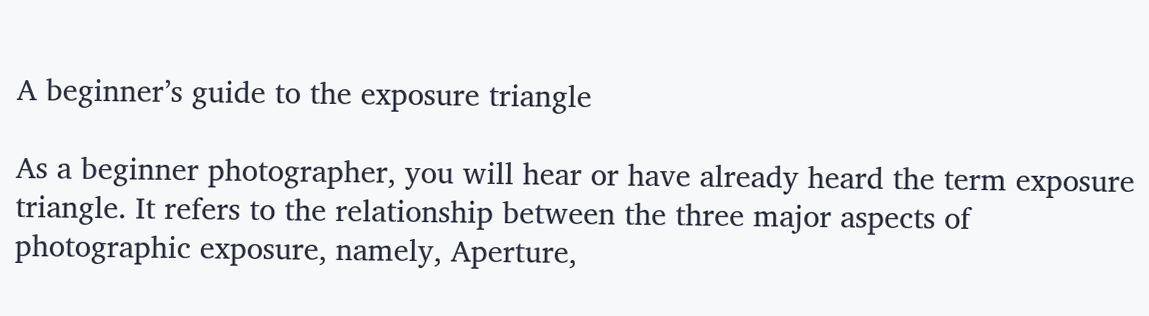A beginner’s guide to the exposure triangle

As a beginner photographer, you will hear or have already heard the term exposure triangle. It refers to the relationship between the three major aspects of photographic exposure, namely, Aperture,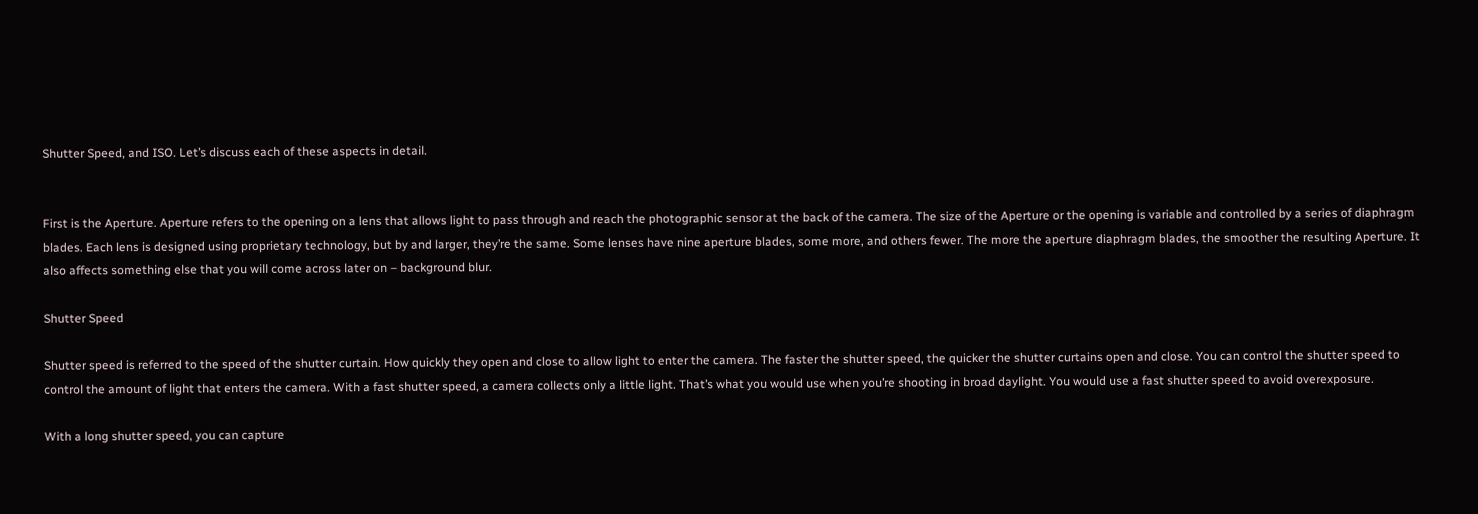Shutter Speed, and ISO. Let’s discuss each of these aspects in detail.


First is the Aperture. Aperture refers to the opening on a lens that allows light to pass through and reach the photographic sensor at the back of the camera. The size of the Aperture or the opening is variable and controlled by a series of diaphragm blades. Each lens is designed using proprietary technology, but by and larger, they’re the same. Some lenses have nine aperture blades, some more, and others fewer. The more the aperture diaphragm blades, the smoother the resulting Aperture. It also affects something else that you will come across later on – background blur.

Shutter Speed

Shutter speed is referred to the speed of the shutter curtain. How quickly they open and close to allow light to enter the camera. The faster the shutter speed, the quicker the shutter curtains open and close. You can control the shutter speed to control the amount of light that enters the camera. With a fast shutter speed, a camera collects only a little light. That’s what you would use when you’re shooting in broad daylight. You would use a fast shutter speed to avoid overexposure.

With a long shutter speed, you can capture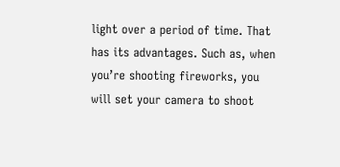light over a period of time. That has its advantages. Such as, when you’re shooting fireworks, you will set your camera to shoot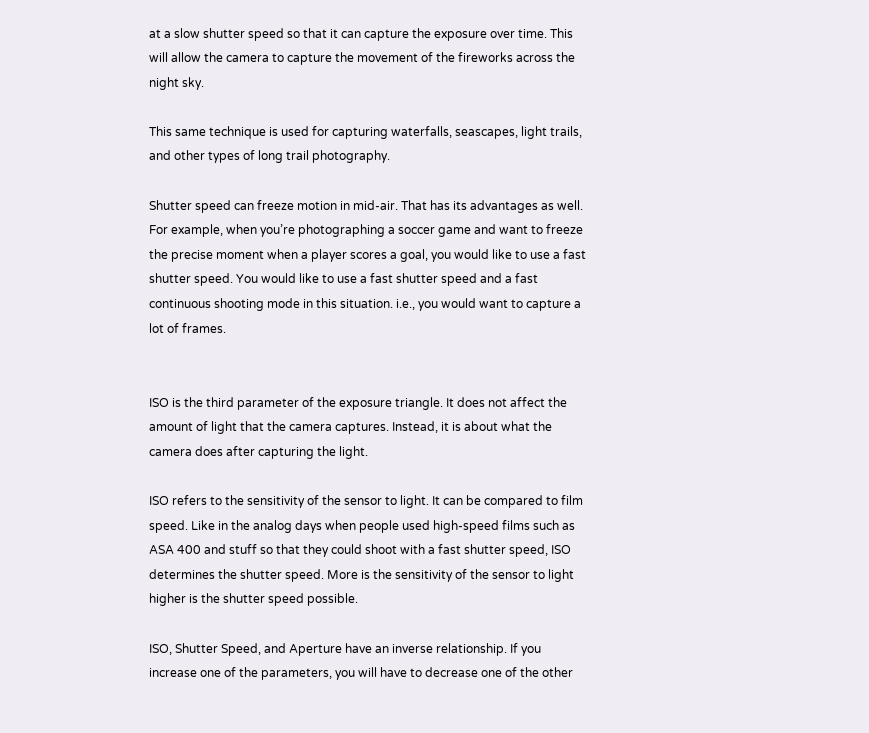at a slow shutter speed so that it can capture the exposure over time. This will allow the camera to capture the movement of the fireworks across the night sky.

This same technique is used for capturing waterfalls, seascapes, light trails, and other types of long trail photography.

Shutter speed can freeze motion in mid-air. That has its advantages as well. For example, when you’re photographing a soccer game and want to freeze the precise moment when a player scores a goal, you would like to use a fast shutter speed. You would like to use a fast shutter speed and a fast continuous shooting mode in this situation. i.e., you would want to capture a lot of frames.


ISO is the third parameter of the exposure triangle. It does not affect the amount of light that the camera captures. Instead, it is about what the camera does after capturing the light.

ISO refers to the sensitivity of the sensor to light. It can be compared to film speed. Like in the analog days when people used high-speed films such as ASA 400 and stuff so that they could shoot with a fast shutter speed, ISO determines the shutter speed. More is the sensitivity of the sensor to light higher is the shutter speed possible.

ISO, Shutter Speed, and Aperture have an inverse relationship. If you increase one of the parameters, you will have to decrease one of the other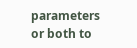parameters or both to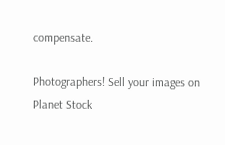compensate.

Photographers! Sell your images on Planet Stock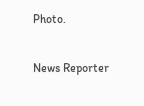Photo.

News Reporter